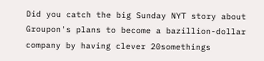Did you catch the big Sunday NYT story about Groupon's plans to become a bazillion-dollar company by having clever 20somethings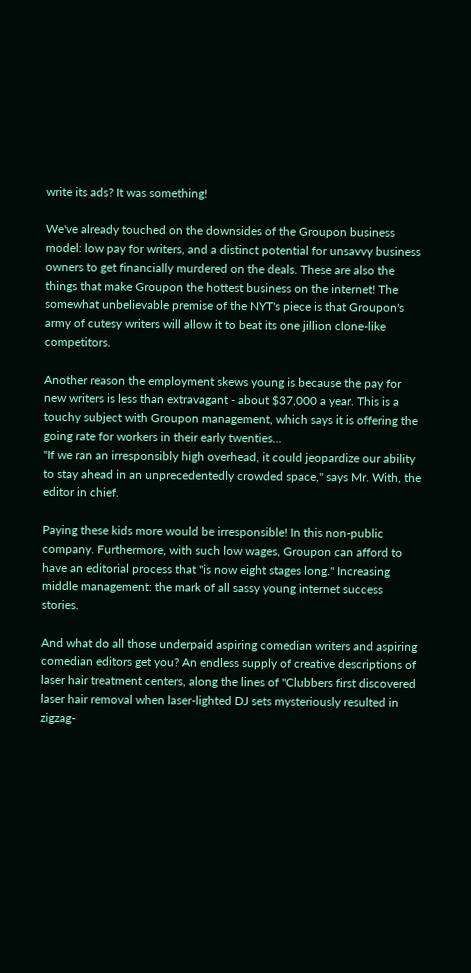write its ads? It was something!

We've already touched on the downsides of the Groupon business model: low pay for writers, and a distinct potential for unsavvy business owners to get financially murdered on the deals. These are also the things that make Groupon the hottest business on the internet! The somewhat unbelievable premise of the NYT's piece is that Groupon's army of cutesy writers will allow it to beat its one jillion clone-like competitors.

Another reason the employment skews young is because the pay for new writers is less than extravagant - about $37,000 a year. This is a touchy subject with Groupon management, which says it is offering the going rate for workers in their early twenties...
"If we ran an irresponsibly high overhead, it could jeopardize our ability to stay ahead in an unprecedentedly crowded space," says Mr. With, the editor in chief.

Paying these kids more would be irresponsible! In this non-public company. Furthermore, with such low wages, Groupon can afford to have an editorial process that "is now eight stages long." Increasing middle management: the mark of all sassy young internet success stories.

And what do all those underpaid aspiring comedian writers and aspiring comedian editors get you? An endless supply of creative descriptions of laser hair treatment centers, along the lines of "Clubbers first discovered laser hair removal when laser-lighted DJ sets mysteriously resulted in zigzag-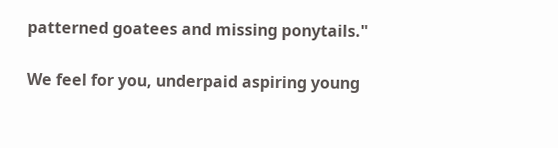patterned goatees and missing ponytails."

We feel for you, underpaid aspiring young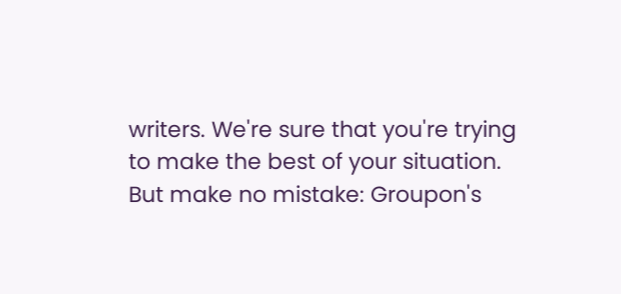writers. We're sure that you're trying to make the best of your situation. But make no mistake: Groupon's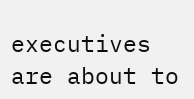executives are about to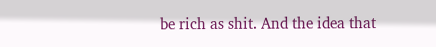be rich as shit. And the idea that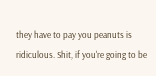they have to pay you peanuts is ridiculous. Shit, if you're going to be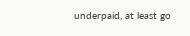underpaid, at least go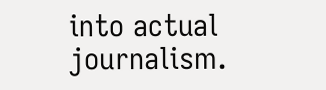into actual journalism.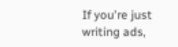If you're just writing ads,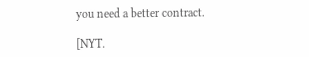you need a better contract.

[NYT.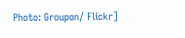Photo: Groupon/ Flickr]